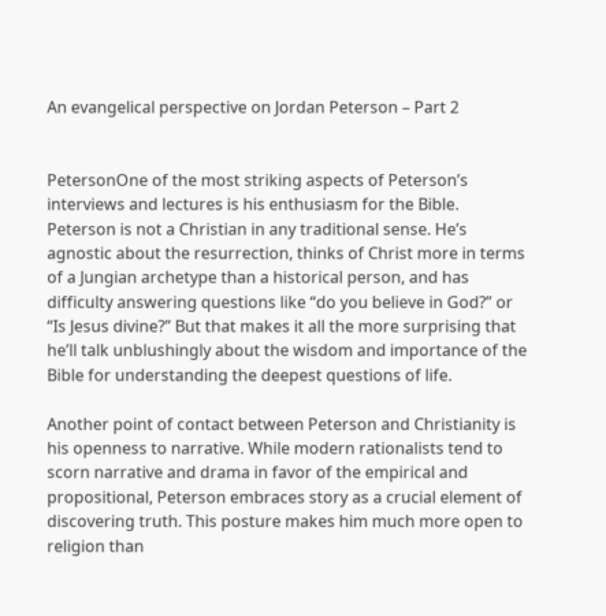An evangelical perspective on Jordan Peterson – Part 2


PetersonOne of the most striking aspects of Peterson’s interviews and lectures is his enthusiasm for the Bible. Peterson is not a Christian in any traditional sense. He’s agnostic about the resurrection, thinks of Christ more in terms of a Jungian archetype than a historical person, and has difficulty answering questions like “do you believe in God?” or “Is Jesus divine?” But that makes it all the more surprising that he’ll talk unblushingly about the wisdom and importance of the Bible for understanding the deepest questions of life.

Another point of contact between Peterson and Christianity is his openness to narrative. While modern rationalists tend to scorn narrative and drama in favor of the empirical and propositional, Peterson embraces story as a crucial element of discovering truth. This posture makes him much more open to religion than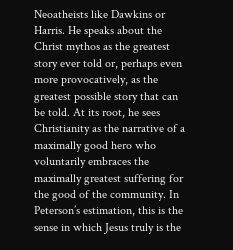Neoatheists like Dawkins or Harris. He speaks about the Christ mythos as the greatest story ever told or, perhaps even more provocatively, as the greatest possible story that can be told. At its root, he sees Christianity as the narrative of a maximally good hero who voluntarily embraces the maximally greatest suffering for the good of the community. In Peterson’s estimation, this is the sense in which Jesus truly is the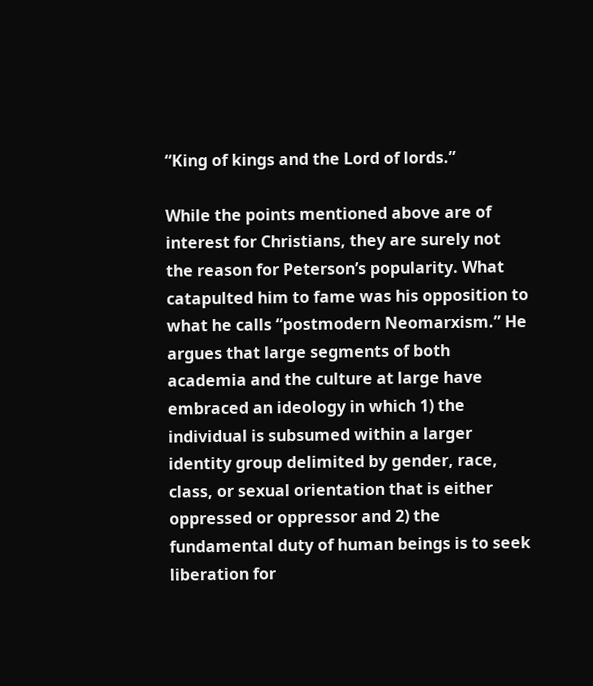“King of kings and the Lord of lords.”

While the points mentioned above are of interest for Christians, they are surely not the reason for Peterson’s popularity. What catapulted him to fame was his opposition to what he calls “postmodern Neomarxism.” He argues that large segments of both academia and the culture at large have embraced an ideology in which 1) the individual is subsumed within a larger identity group delimited by gender, race, class, or sexual orientation that is either oppressed or oppressor and 2) the fundamental duty of human beings is to seek liberation for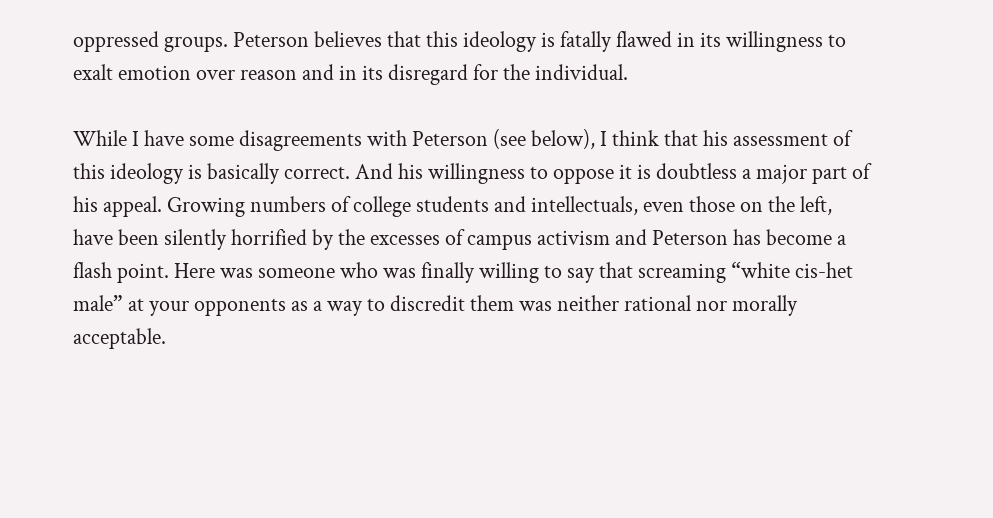oppressed groups. Peterson believes that this ideology is fatally flawed in its willingness to exalt emotion over reason and in its disregard for the individual.

While I have some disagreements with Peterson (see below), I think that his assessment of this ideology is basically correct. And his willingness to oppose it is doubtless a major part of his appeal. Growing numbers of college students and intellectuals, even those on the left, have been silently horrified by the excesses of campus activism and Peterson has become a flash point. Here was someone who was finally willing to say that screaming “white cis-het male” at your opponents as a way to discredit them was neither rational nor morally acceptable.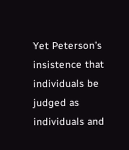Yet Peterson’s insistence that individuals be judged as individuals and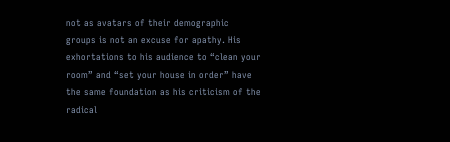not as avatars of their demographic groups is not an excuse for apathy. His exhortations to his audience to “clean your room” and “set your house in order” have the same foundation as his criticism of the radical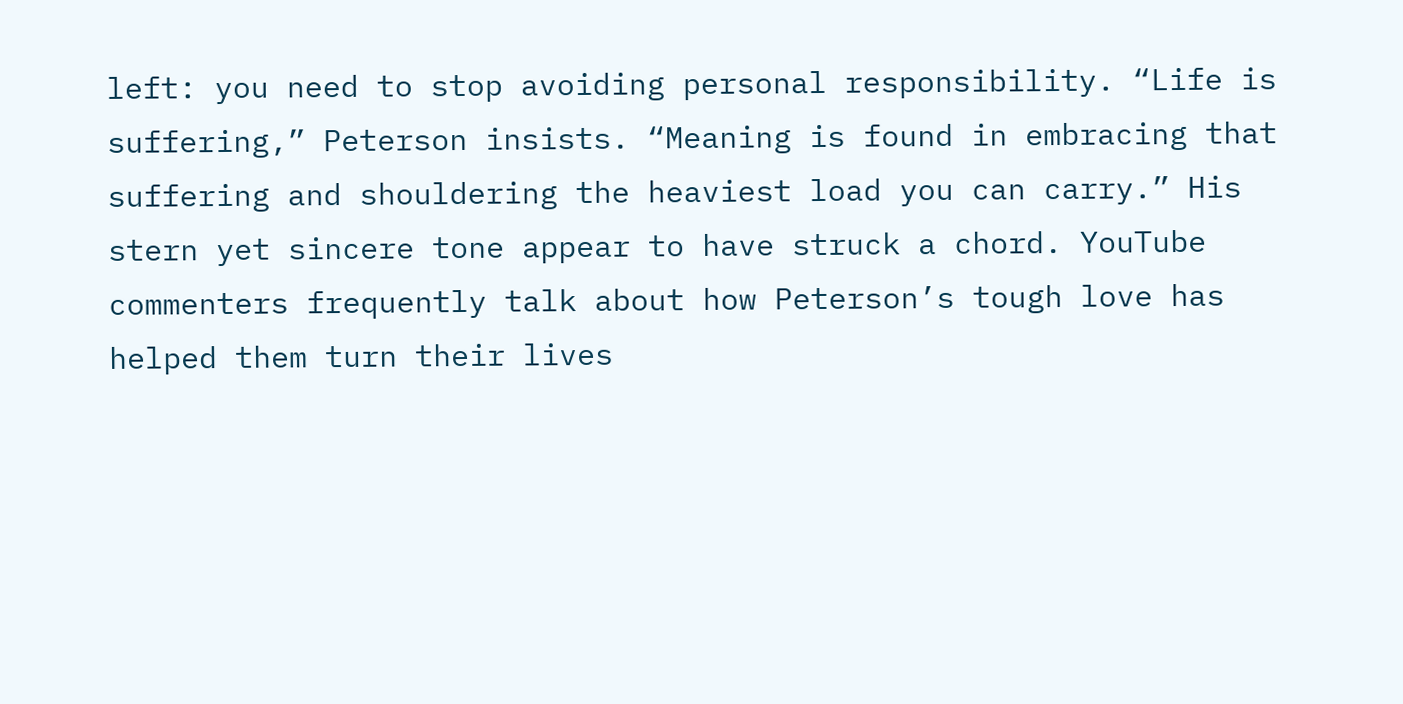left: you need to stop avoiding personal responsibility. “Life is suffering,” Peterson insists. “Meaning is found in embracing that suffering and shouldering the heaviest load you can carry.” His stern yet sincere tone appear to have struck a chord. YouTube commenters frequently talk about how Peterson’s tough love has helped them turn their lives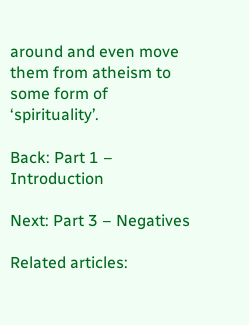around and even move them from atheism to some form of ‘spirituality’.

Back: Part 1 – Introduction

Next: Part 3 – Negatives

Related articles: